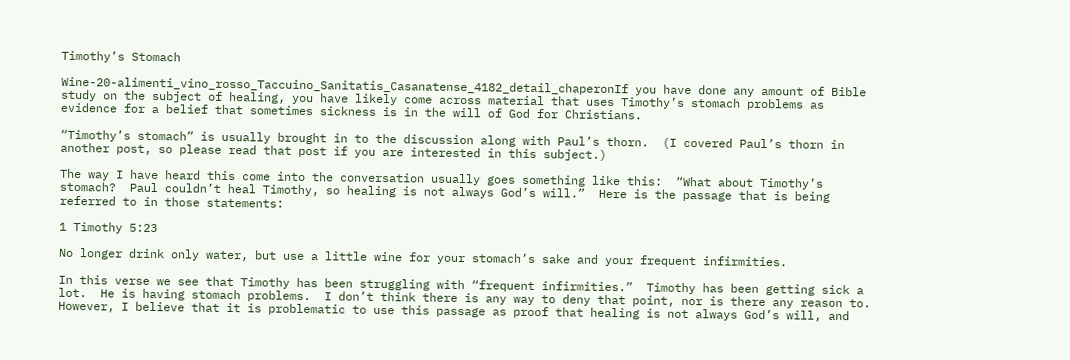Timothy’s Stomach

Wine-20-alimenti_vino_rosso_Taccuino_Sanitatis_Casanatense_4182_detail_chaperonIf you have done any amount of Bible study on the subject of healing, you have likely come across material that uses Timothy’s stomach problems as evidence for a belief that sometimes sickness is in the will of God for Christians.

“Timothy’s stomach” is usually brought in to the discussion along with Paul’s thorn.  (I covered Paul’s thorn in another post, so please read that post if you are interested in this subject.)

The way I have heard this come into the conversation usually goes something like this:  “What about Timothy’s stomach?  Paul couldn’t heal Timothy, so healing is not always God’s will.”  Here is the passage that is being referred to in those statements:

1 Timothy 5:23

No longer drink only water, but use a little wine for your stomach’s sake and your frequent infirmities.

In this verse we see that Timothy has been struggling with “frequent infirmities.”  Timothy has been getting sick a lot.  He is having stomach problems.  I don’t think there is any way to deny that point, nor is there any reason to.  However, I believe that it is problematic to use this passage as proof that healing is not always God’s will, and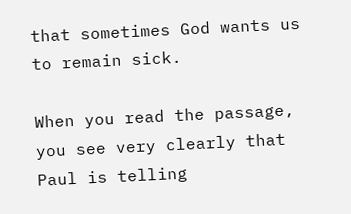that sometimes God wants us to remain sick.

When you read the passage, you see very clearly that Paul is telling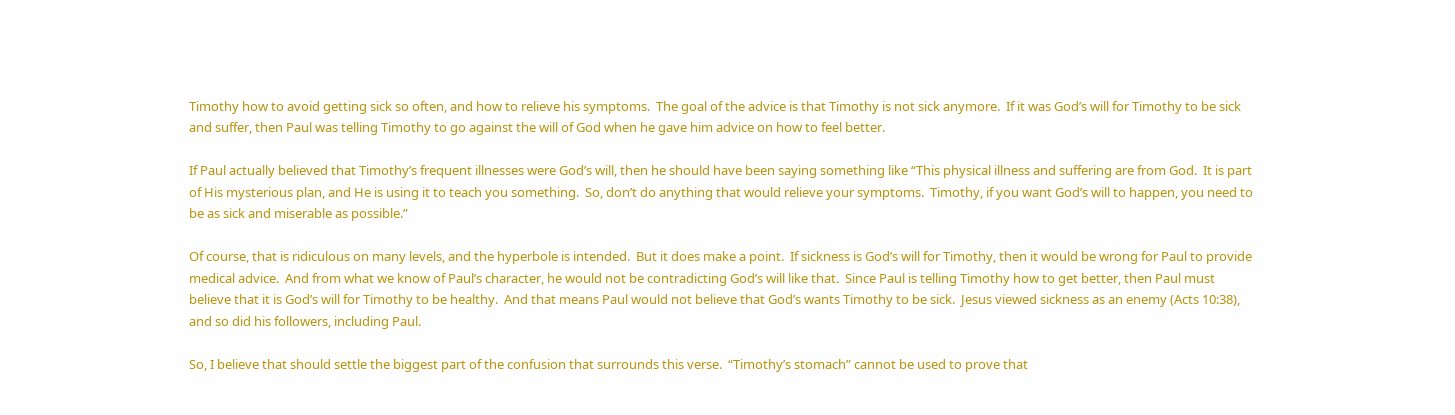Timothy how to avoid getting sick so often, and how to relieve his symptoms.  The goal of the advice is that Timothy is not sick anymore.  If it was God’s will for Timothy to be sick and suffer, then Paul was telling Timothy to go against the will of God when he gave him advice on how to feel better.

If Paul actually believed that Timothy’s frequent illnesses were God’s will, then he should have been saying something like “This physical illness and suffering are from God.  It is part of His mysterious plan, and He is using it to teach you something.  So, don’t do anything that would relieve your symptoms.  Timothy, if you want God’s will to happen, you need to be as sick and miserable as possible.”

Of course, that is ridiculous on many levels, and the hyperbole is intended.  But it does make a point.  If sickness is God’s will for Timothy, then it would be wrong for Paul to provide medical advice.  And from what we know of Paul’s character, he would not be contradicting God’s will like that.  Since Paul is telling Timothy how to get better, then Paul must believe that it is God’s will for Timothy to be healthy.  And that means Paul would not believe that God’s wants Timothy to be sick.  Jesus viewed sickness as an enemy (Acts 10:38), and so did his followers, including Paul.

So, I believe that should settle the biggest part of the confusion that surrounds this verse.  “Timothy’s stomach” cannot be used to prove that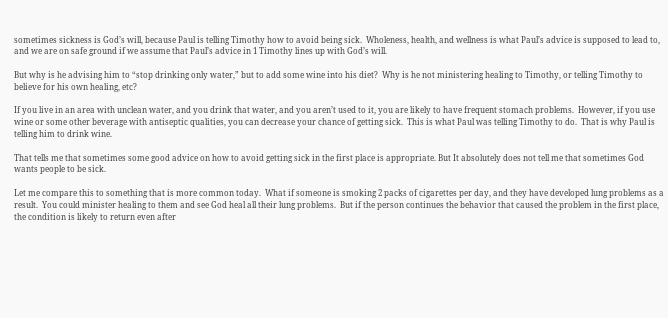sometimes sickness is God’s will, because Paul is telling Timothy how to avoid being sick.  Wholeness, health, and wellness is what Paul’s advice is supposed to lead to, and we are on safe ground if we assume that Paul’s advice in 1 Timothy lines up with God’s will.

But why is he advising him to “stop drinking only water,” but to add some wine into his diet?  Why is he not ministering healing to Timothy, or telling Timothy to believe for his own healing, etc?

If you live in an area with unclean water, and you drink that water, and you aren’t used to it, you are likely to have frequent stomach problems.  However, if you use wine or some other beverage with antiseptic qualities, you can decrease your chance of getting sick.  This is what Paul was telling Timothy to do.  That is why Paul is telling him to drink wine.

That tells me that sometimes some good advice on how to avoid getting sick in the first place is appropriate. But It absolutely does not tell me that sometimes God wants people to be sick.

Let me compare this to something that is more common today.  What if someone is smoking 2 packs of cigarettes per day, and they have developed lung problems as a result.  You could minister healing to them and see God heal all their lung problems.  But if the person continues the behavior that caused the problem in the first place, the condition is likely to return even after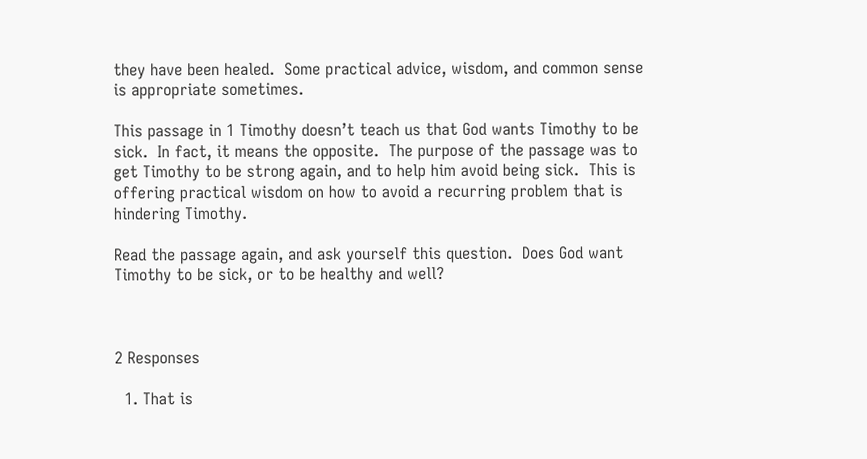they have been healed.  Some practical advice, wisdom, and common sense is appropriate sometimes.

This passage in 1 Timothy doesn’t teach us that God wants Timothy to be sick.  In fact, it means the opposite.  The purpose of the passage was to get Timothy to be strong again, and to help him avoid being sick.  This is offering practical wisdom on how to avoid a recurring problem that is hindering Timothy.

Read the passage again, and ask yourself this question.  Does God want Timothy to be sick, or to be healthy and well?



2 Responses

  1. That is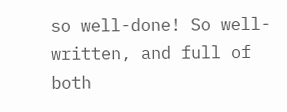so well-done! So well-written, and full of both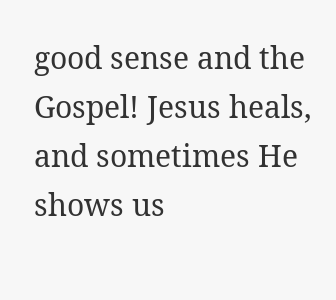good sense and the Gospel! Jesus heals, and sometimes He shows us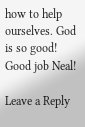how to help ourselves. God is so good! Good job Neal!

Leave a Reply